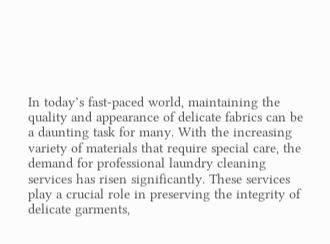In today’s fast-paced world, maintaining the quality and appearance of delicate fabrics can be a daunting task for many. With the increasing variety of materials that require special care, the demand for professional laundry cleaning services has risen significantly. These services play a crucial role in preserving the integrity of delicate garments,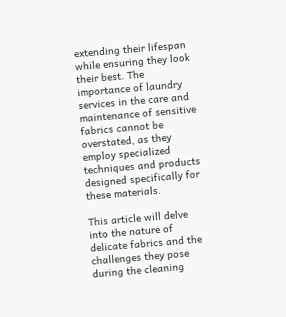extending their lifespan while ensuring they look their best. The importance of laundry services in the care and maintenance of sensitive fabrics cannot be overstated, as they employ specialized techniques and products designed specifically for these materials.

This article will delve into the nature of delicate fabrics and the challenges they pose during the cleaning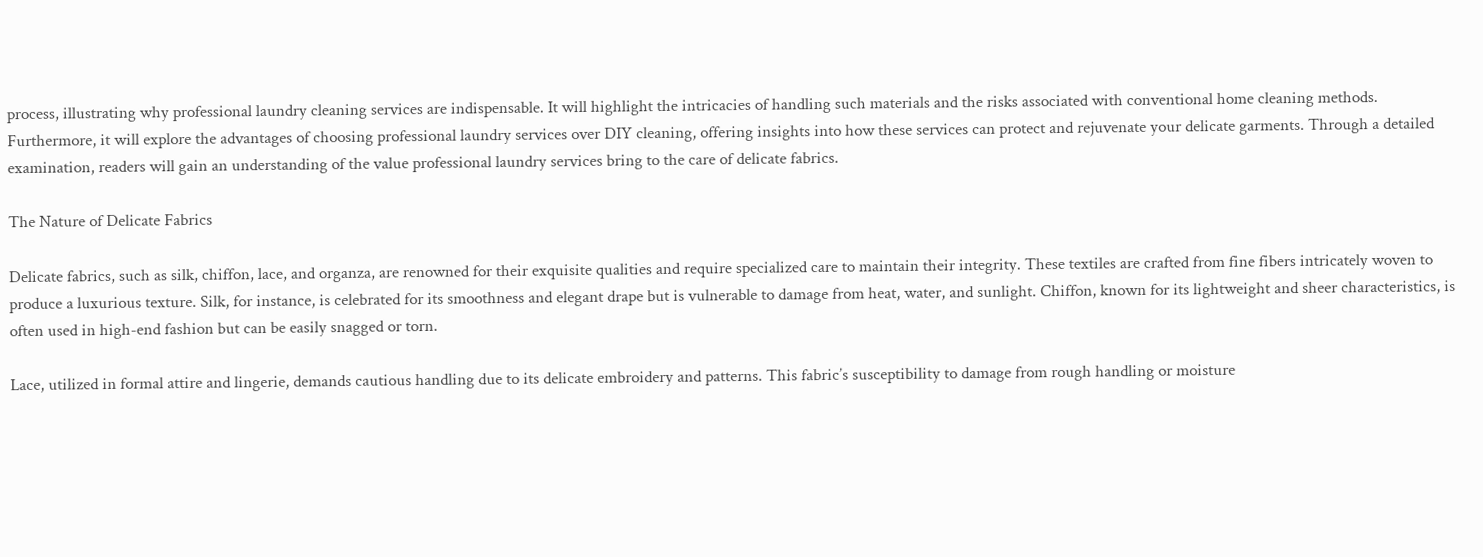process, illustrating why professional laundry cleaning services are indispensable. It will highlight the intricacies of handling such materials and the risks associated with conventional home cleaning methods. Furthermore, it will explore the advantages of choosing professional laundry services over DIY cleaning, offering insights into how these services can protect and rejuvenate your delicate garments. Through a detailed examination, readers will gain an understanding of the value professional laundry services bring to the care of delicate fabrics.

The Nature of Delicate Fabrics

Delicate fabrics, such as silk, chiffon, lace, and organza, are renowned for their exquisite qualities and require specialized care to maintain their integrity. These textiles are crafted from fine fibers intricately woven to produce a luxurious texture. Silk, for instance, is celebrated for its smoothness and elegant drape but is vulnerable to damage from heat, water, and sunlight. Chiffon, known for its lightweight and sheer characteristics, is often used in high-end fashion but can be easily snagged or torn.

Lace, utilized in formal attire and lingerie, demands cautious handling due to its delicate embroidery and patterns. This fabric’s susceptibility to damage from rough handling or moisture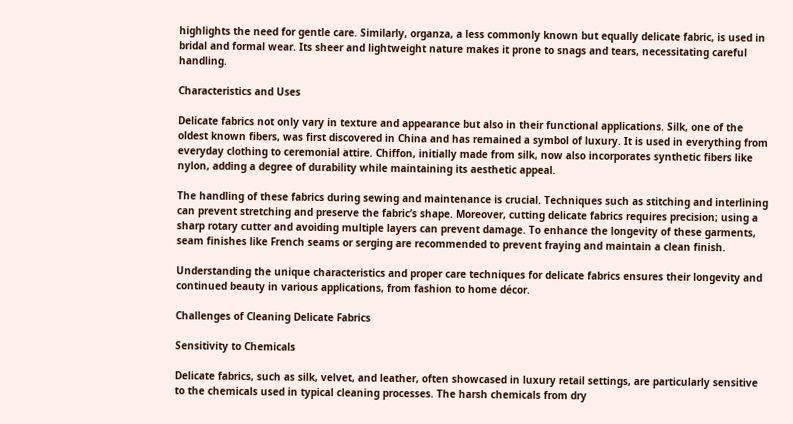highlights the need for gentle care. Similarly, organza, a less commonly known but equally delicate fabric, is used in bridal and formal wear. Its sheer and lightweight nature makes it prone to snags and tears, necessitating careful handling.

Characteristics and Uses

Delicate fabrics not only vary in texture and appearance but also in their functional applications. Silk, one of the oldest known fibers, was first discovered in China and has remained a symbol of luxury. It is used in everything from everyday clothing to ceremonial attire. Chiffon, initially made from silk, now also incorporates synthetic fibers like nylon, adding a degree of durability while maintaining its aesthetic appeal.

The handling of these fabrics during sewing and maintenance is crucial. Techniques such as stitching and interlining can prevent stretching and preserve the fabric’s shape. Moreover, cutting delicate fabrics requires precision; using a sharp rotary cutter and avoiding multiple layers can prevent damage. To enhance the longevity of these garments, seam finishes like French seams or serging are recommended to prevent fraying and maintain a clean finish.

Understanding the unique characteristics and proper care techniques for delicate fabrics ensures their longevity and continued beauty in various applications, from fashion to home décor.

Challenges of Cleaning Delicate Fabrics

Sensitivity to Chemicals

Delicate fabrics, such as silk, velvet, and leather, often showcased in luxury retail settings, are particularly sensitive to the chemicals used in typical cleaning processes. The harsh chemicals from dry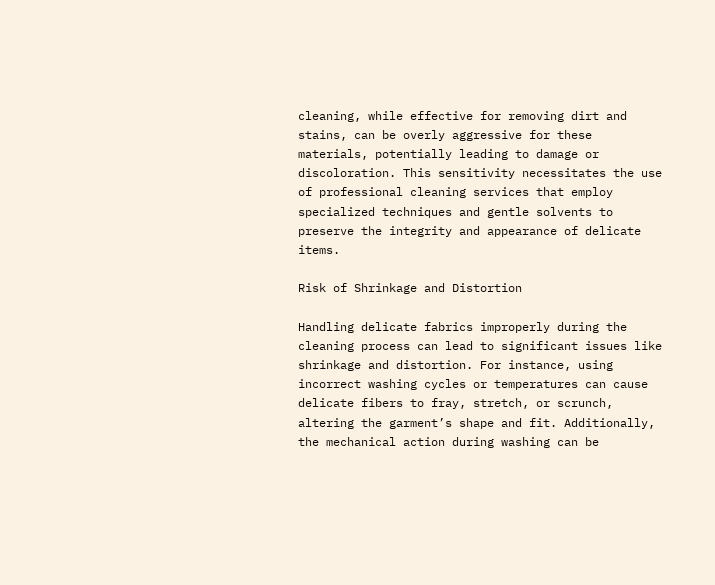cleaning, while effective for removing dirt and stains, can be overly aggressive for these materials, potentially leading to damage or discoloration. This sensitivity necessitates the use of professional cleaning services that employ specialized techniques and gentle solvents to preserve the integrity and appearance of delicate items.

Risk of Shrinkage and Distortion

Handling delicate fabrics improperly during the cleaning process can lead to significant issues like shrinkage and distortion. For instance, using incorrect washing cycles or temperatures can cause delicate fibers to fray, stretch, or scrunch, altering the garment’s shape and fit. Additionally, the mechanical action during washing can be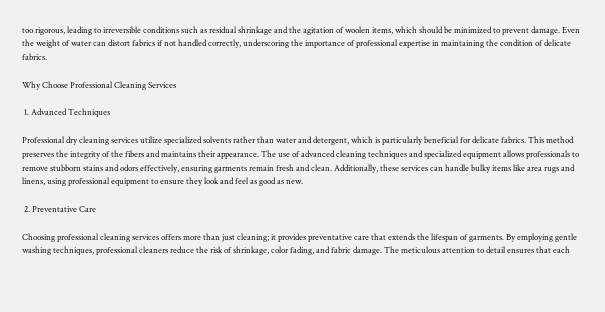too rigorous, leading to irreversible conditions such as residual shrinkage and the agitation of woolen items, which should be minimized to prevent damage. Even the weight of water can distort fabrics if not handled correctly, underscoring the importance of professional expertise in maintaining the condition of delicate fabrics.

Why Choose Professional Cleaning Services

 1. Advanced Techniques

Professional dry cleaning services utilize specialized solvents rather than water and detergent, which is particularly beneficial for delicate fabrics. This method preserves the integrity of the fibers and maintains their appearance. The use of advanced cleaning techniques and specialized equipment allows professionals to remove stubborn stains and odors effectively, ensuring garments remain fresh and clean. Additionally, these services can handle bulky items like area rugs and linens, using professional equipment to ensure they look and feel as good as new.

 2. Preventative Care

Choosing professional cleaning services offers more than just cleaning; it provides preventative care that extends the lifespan of garments. By employing gentle washing techniques, professional cleaners reduce the risk of shrinkage, color fading, and fabric damage. The meticulous attention to detail ensures that each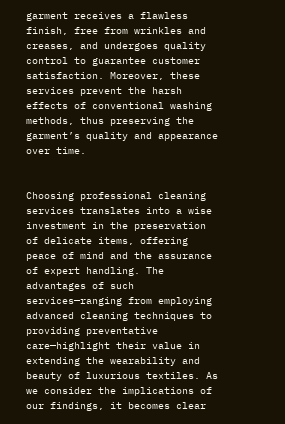garment receives a flawless finish, free from wrinkles and creases, and undergoes quality control to guarantee customer satisfaction. Moreover, these services prevent the harsh effects of conventional washing methods, thus preserving the garment’s quality and appearance over time.


Choosing professional cleaning services translates into a wise investment in the preservation of delicate items, offering peace of mind and the assurance of expert handling. The advantages of such services—ranging from employing advanced cleaning techniques to providing preventative care—highlight their value in extending the wearability and beauty of luxurious textiles. As we consider the implications of our findings, it becomes clear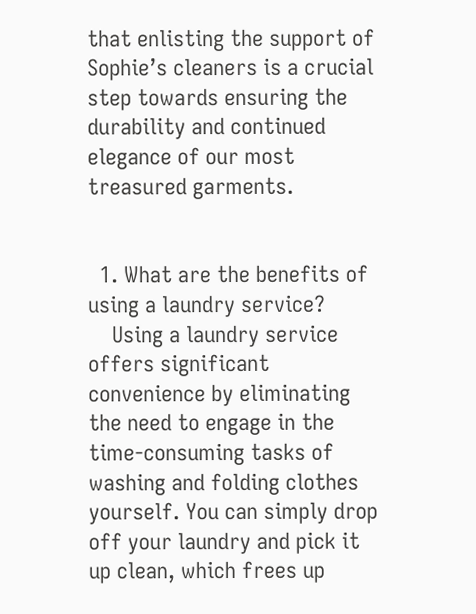that enlisting the support of Sophie’s cleaners is a crucial step towards ensuring the durability and continued elegance of our most treasured garments.


  1. What are the benefits of using a laundry service?
    Using a laundry service offers significant convenience by eliminating the need to engage in the time-consuming tasks of washing and folding clothes yourself. You can simply drop off your laundry and pick it up clean, which frees up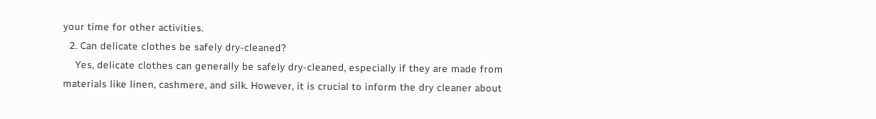your time for other activities.
  2. Can delicate clothes be safely dry-cleaned?
    Yes, delicate clothes can generally be safely dry-cleaned, especially if they are made from materials like linen, cashmere, and silk. However, it is crucial to inform the dry cleaner about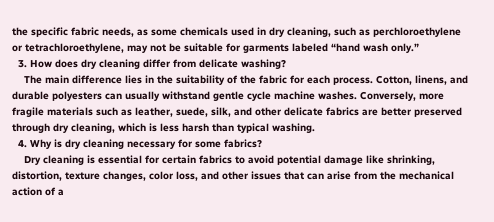the specific fabric needs, as some chemicals used in dry cleaning, such as perchloroethylene or tetrachloroethylene, may not be suitable for garments labeled “hand wash only.”
  3. How does dry cleaning differ from delicate washing?
    The main difference lies in the suitability of the fabric for each process. Cotton, linens, and durable polyesters can usually withstand gentle cycle machine washes. Conversely, more fragile materials such as leather, suede, silk, and other delicate fabrics are better preserved through dry cleaning, which is less harsh than typical washing.
  4. Why is dry cleaning necessary for some fabrics?
    Dry cleaning is essential for certain fabrics to avoid potential damage like shrinking, distortion, texture changes, color loss, and other issues that can arise from the mechanical action of a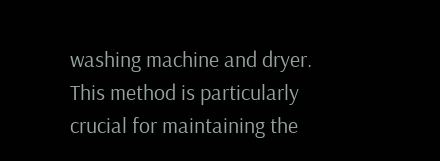washing machine and dryer. This method is particularly crucial for maintaining the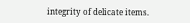integrity of delicate items.